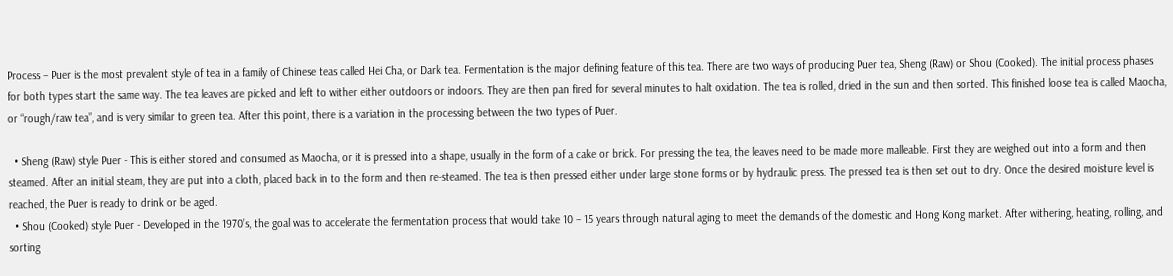Process – Puer is the most prevalent style of tea in a family of Chinese teas called Hei Cha, or Dark tea. Fermentation is the major defining feature of this tea. There are two ways of producing Puer tea, Sheng (Raw) or Shou (Cooked). The initial process phases for both types start the same way. The tea leaves are picked and left to wither either outdoors or indoors. They are then pan fired for several minutes to halt oxidation. The tea is rolled, dried in the sun and then sorted. This finished loose tea is called Maocha, or “rough/raw tea”, and is very similar to green tea. After this point, there is a variation in the processing between the two types of Puer.

  • Sheng (Raw) style Puer - This is either stored and consumed as Maocha, or it is pressed into a shape, usually in the form of a cake or brick. For pressing the tea, the leaves need to be made more malleable. First they are weighed out into a form and then steamed. After an initial steam, they are put into a cloth, placed back in to the form and then re-steamed. The tea is then pressed either under large stone forms or by hydraulic press. The pressed tea is then set out to dry. Once the desired moisture level is reached, the Puer is ready to drink or be aged.
  • Shou (Cooked) style Puer - Developed in the 1970’s, the goal was to accelerate the fermentation process that would take 10 – 15 years through natural aging to meet the demands of the domestic and Hong Kong market. After withering, heating, rolling, and sorting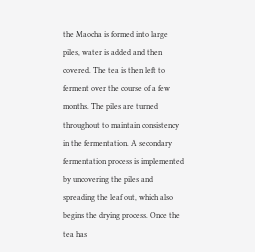the Maocha is formed into large piles, water is added and then covered. The tea is then left to ferment over the course of a few months. The piles are turned throughout to maintain consistency in the fermentation. A secondary fermentation process is implemented by uncovering the piles and spreading the leaf out, which also begins the drying process. Once the tea has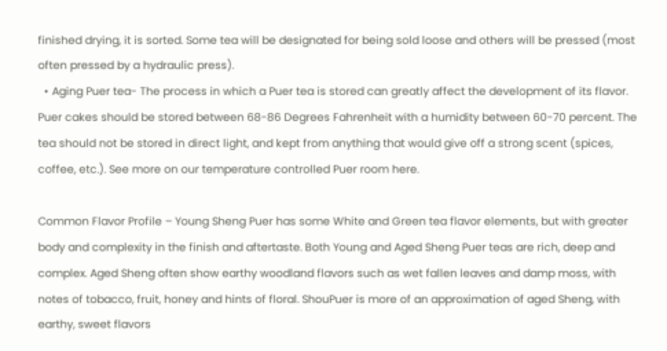finished drying, it is sorted. Some tea will be designated for being sold loose and others will be pressed (most often pressed by a hydraulic press).
  • Aging Puer tea- The process in which a Puer tea is stored can greatly affect the development of its flavor. Puer cakes should be stored between 68-86 Degrees Fahrenheit with a humidity between 60-70 percent. The tea should not be stored in direct light, and kept from anything that would give off a strong scent (spices, coffee, etc.). See more on our temperature controlled Puer room here.

Common Flavor Profile – Young Sheng Puer has some White and Green tea flavor elements, but with greater body and complexity in the finish and aftertaste. Both Young and Aged Sheng Puer teas are rich, deep and complex. Aged Sheng often show earthy woodland flavors such as wet fallen leaves and damp moss, with notes of tobacco, fruit, honey and hints of floral. ShouPuer is more of an approximation of aged Sheng, with earthy, sweet flavors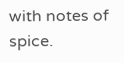with notes of spice.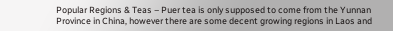Popular Regions & Teas – Puer tea is only supposed to come from the Yunnan Province in China, however there are some decent growing regions in Laos and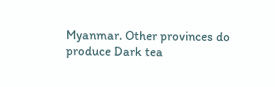Myanmar. Other provinces do produce Dark tea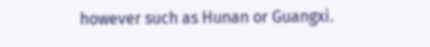however such as Hunan or Guangxi.